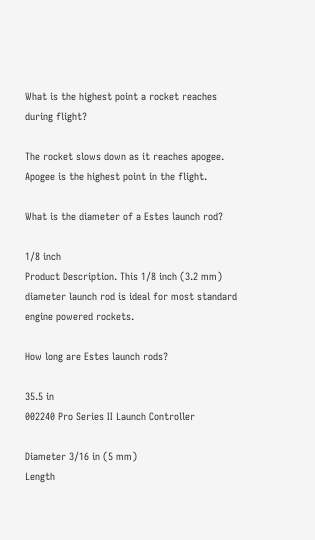What is the highest point a rocket reaches during flight?

The rocket slows down as it reaches apogee. Apogee is the highest point in the flight.

What is the diameter of a Estes launch rod?

1/8 inch
Product Description. This 1/8 inch (3.2 mm) diameter launch rod is ideal for most standard engine powered rockets.

How long are Estes launch rods?

35.5 in
002240 Pro Series II Launch Controller

Diameter 3/16 in (5 mm)
Length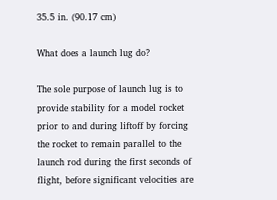35.5 in. (90.17 cm)

What does a launch lug do?

The sole purpose of launch lug is to provide stability for a model rocket prior to and during liftoff by forcing the rocket to remain parallel to the launch rod during the first seconds of flight, before significant velocities are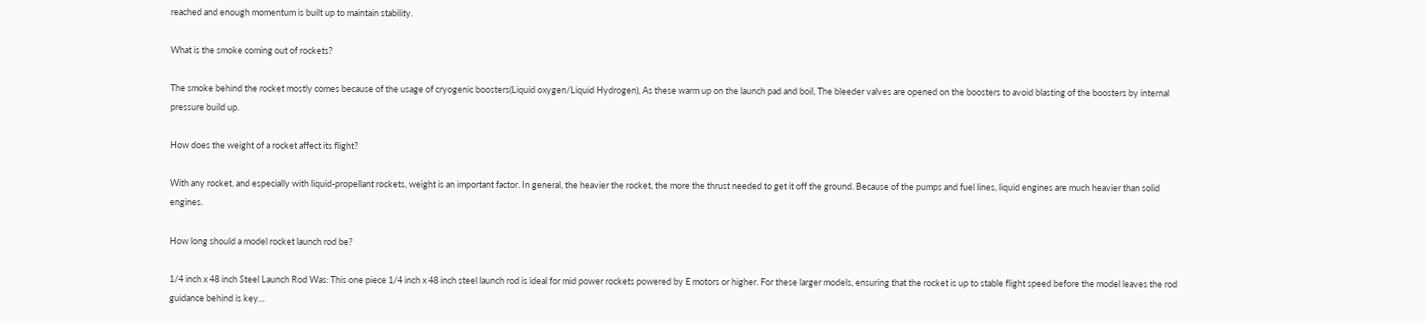reached and enough momentum is built up to maintain stability.

What is the smoke coming out of rockets?

The smoke behind the rocket mostly comes because of the usage of cryogenic boosters(Liquid oxygen/Liquid Hydrogen), As these warm up on the launch pad and boil, The bleeder valves are opened on the boosters to avoid blasting of the boosters by internal pressure build up.

How does the weight of a rocket affect its flight?

With any rocket, and especially with liquid-propellant rockets, weight is an important factor. In general, the heavier the rocket, the more the thrust needed to get it off the ground. Because of the pumps and fuel lines, liquid engines are much heavier than solid engines.

How long should a model rocket launch rod be?

1/4 inch x 48 inch Steel Launch Rod Was: This one piece 1/4 inch x 48 inch steel launch rod is ideal for mid power rockets powered by E motors or higher. For these larger models, ensuring that the rocket is up to stable flight speed before the model leaves the rod guidance behind is key…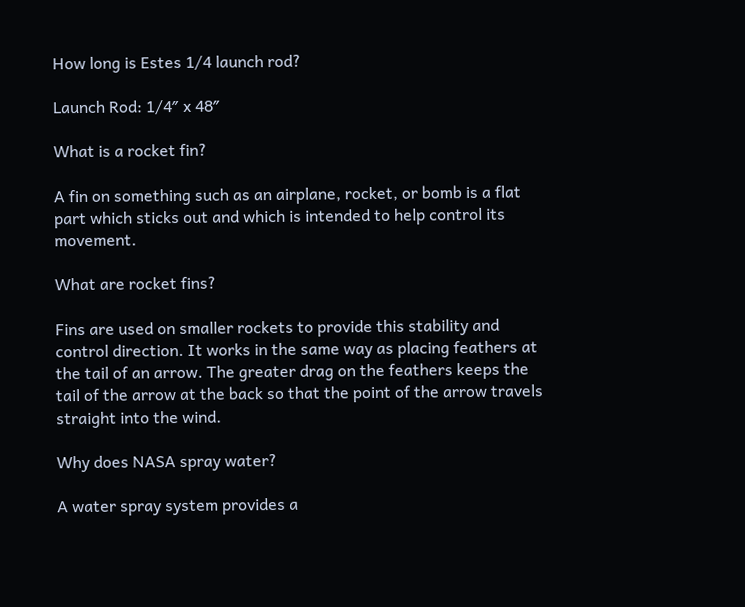How long is Estes 1/4 launch rod?

Launch Rod: 1/4″ x 48″

What is a rocket fin?

A fin on something such as an airplane, rocket, or bomb is a flat part which sticks out and which is intended to help control its movement.

What are rocket fins?

Fins are used on smaller rockets to provide this stability and control direction. It works in the same way as placing feathers at the tail of an arrow. The greater drag on the feathers keeps the tail of the arrow at the back so that the point of the arrow travels straight into the wind.

Why does NASA spray water?

A water spray system provides a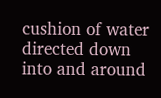cushion of water directed down into and around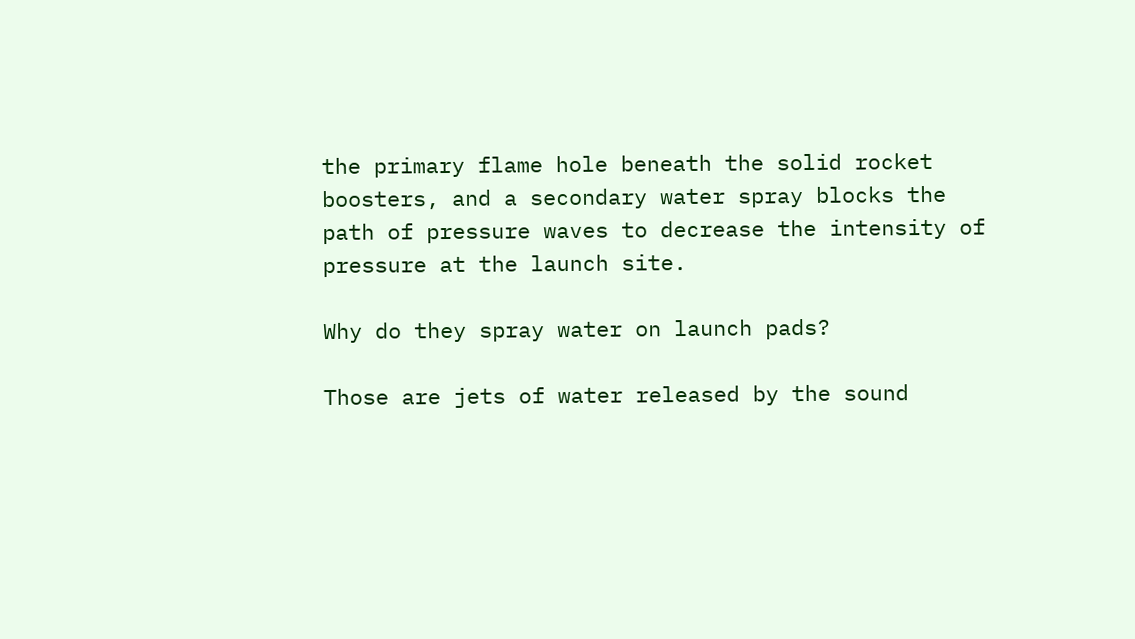the primary flame hole beneath the solid rocket boosters, and a secondary water spray blocks the path of pressure waves to decrease the intensity of pressure at the launch site.

Why do they spray water on launch pads?

Those are jets of water released by the sound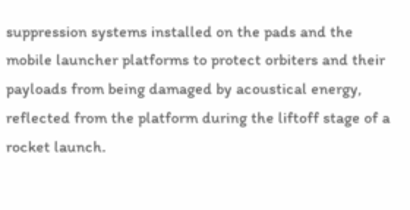suppression systems installed on the pads and the mobile launcher platforms to protect orbiters and their payloads from being damaged by acoustical energy, reflected from the platform during the liftoff stage of a rocket launch.